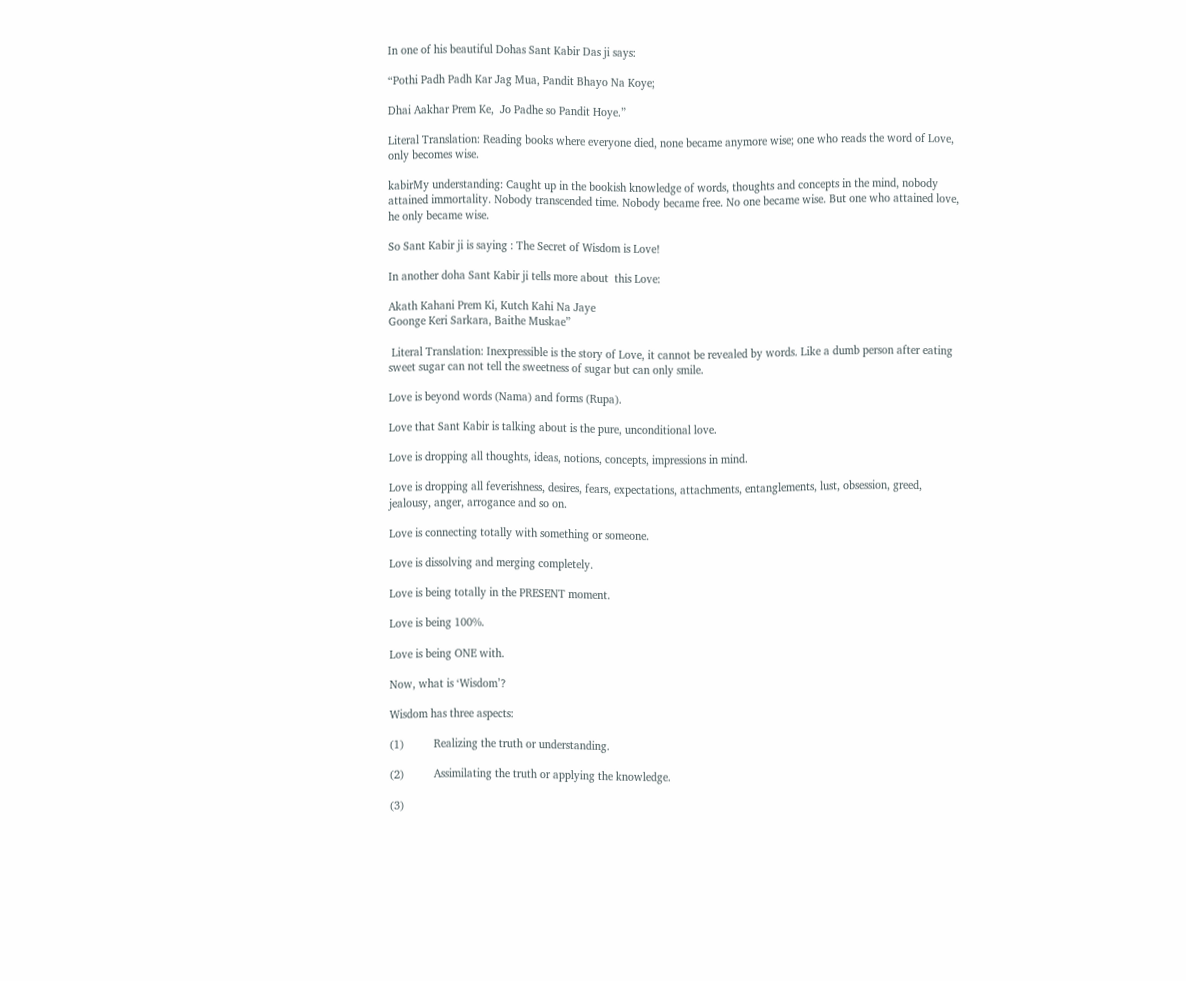In one of his beautiful Dohas Sant Kabir Das ji says:

“Pothi Padh Padh Kar Jag Mua, Pandit Bhayo Na Koye;

Dhai Aakhar Prem Ke,  Jo Padhe so Pandit Hoye.”

Literal Translation: Reading books where everyone died, none became anymore wise; one who reads the word of Love, only becomes wise.

kabirMy understanding: Caught up in the bookish knowledge of words, thoughts and concepts in the mind, nobody attained immortality. Nobody transcended time. Nobody became free. No one became wise. But one who attained love, he only became wise.

So Sant Kabir ji is saying : The Secret of Wisdom is Love!

In another doha Sant Kabir ji tells more about  this Love:

Akath Kahani Prem Ki, Kutch Kahi Na Jaye
Goonge Keri Sarkara, Baithe Muskae”

 Literal Translation: Inexpressible is the story of Love, it cannot be revealed by words. Like a dumb person after eating sweet sugar can not tell the sweetness of sugar but can only smile.

Love is beyond words (Nama) and forms (Rupa).

Love that Sant Kabir is talking about is the pure, unconditional love.

Love is dropping all thoughts, ideas, notions, concepts, impressions in mind.

Love is dropping all feverishness, desires, fears, expectations, attachments, entanglements, lust, obsession, greed, jealousy, anger, arrogance and so on.

Love is connecting totally with something or someone.

Love is dissolving and merging completely.

Love is being totally in the PRESENT moment.

Love is being 100%.

Love is being ONE with.

Now, what is ‘Wisdom’?

Wisdom has three aspects:

(1)          Realizing the truth or understanding.

(2)          Assimilating the truth or applying the knowledge.

(3)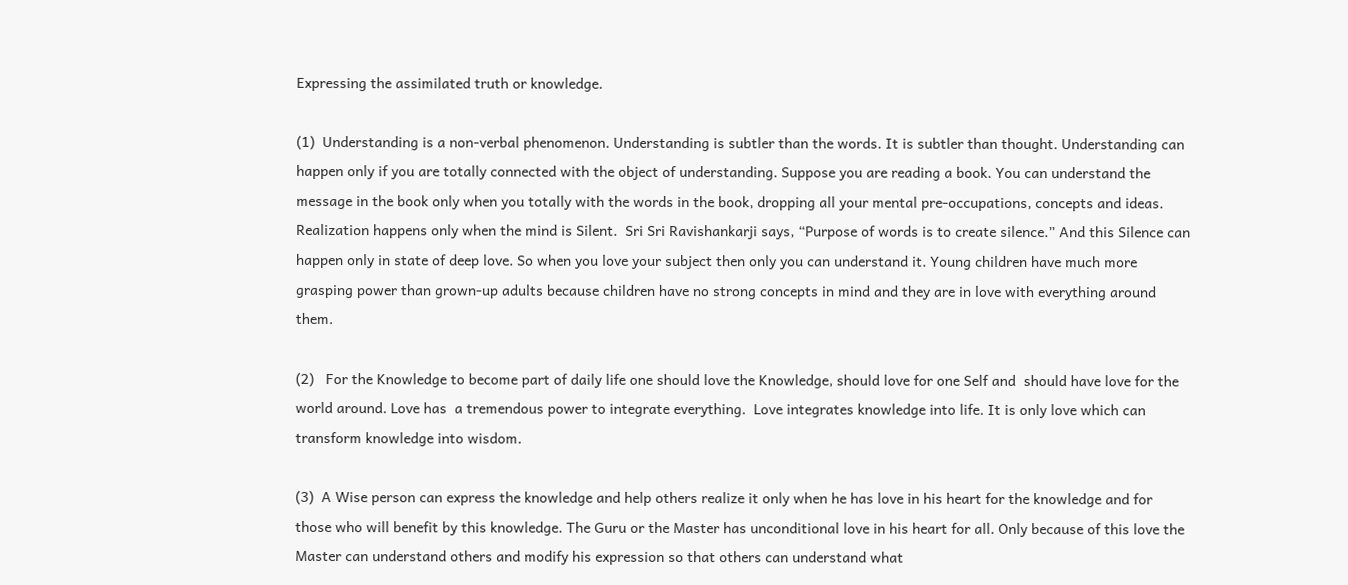Expressing the assimilated truth or knowledge.

(1)  Understanding is a non-verbal phenomenon. Understanding is subtler than the words. It is subtler than thought. Understanding can happen only if you are totally connected with the object of understanding. Suppose you are reading a book. You can understand the message in the book only when you totally with the words in the book, dropping all your mental pre-occupations, concepts and ideas. Realization happens only when the mind is Silent.  Sri Sri Ravishankarji says, “Purpose of words is to create silence.” And this Silence can happen only in state of deep love. So when you love your subject then only you can understand it. Young children have much more grasping power than grown-up adults because children have no strong concepts in mind and they are in love with everything around them.

(2)   For the Knowledge to become part of daily life one should love the Knowledge, should love for one Self and  should have love for the world around. Love has  a tremendous power to integrate everything.  Love integrates knowledge into life. It is only love which can transform knowledge into wisdom.

(3)  A Wise person can express the knowledge and help others realize it only when he has love in his heart for the knowledge and for those who will benefit by this knowledge. The Guru or the Master has unconditional love in his heart for all. Only because of this love the Master can understand others and modify his expression so that others can understand what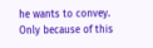he wants to convey. Only because of this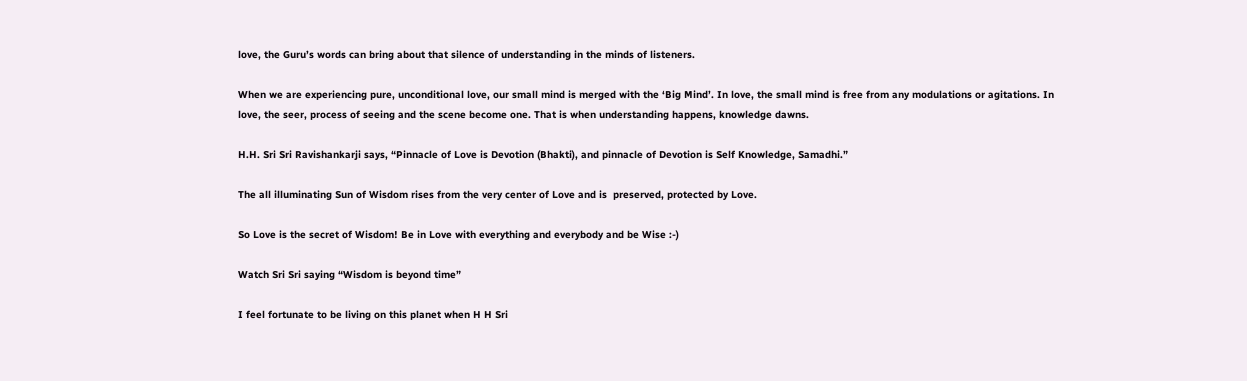love, the Guru’s words can bring about that silence of understanding in the minds of listeners.

When we are experiencing pure, unconditional love, our small mind is merged with the ‘Big Mind’. In love, the small mind is free from any modulations or agitations. In love, the seer, process of seeing and the scene become one. That is when understanding happens, knowledge dawns.

H.H. Sri Sri Ravishankarji says, “Pinnacle of Love is Devotion (Bhakti), and pinnacle of Devotion is Self Knowledge, Samadhi.”

The all illuminating Sun of Wisdom rises from the very center of Love and is  preserved, protected by Love.

So Love is the secret of Wisdom! Be in Love with everything and everybody and be Wise :-)

Watch Sri Sri saying “Wisdom is beyond time”

I feel fortunate to be living on this planet when H H Sri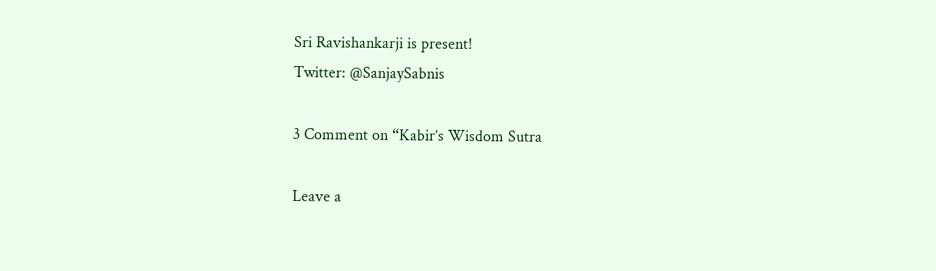Sri Ravishankarji is present!
Twitter: @SanjaySabnis

3 Comment on “Kabir’s Wisdom Sutra

Leave a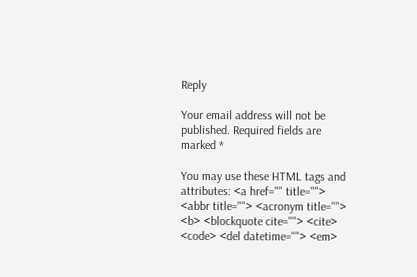Reply

Your email address will not be published. Required fields are marked *

You may use these HTML tags and attributes: <a href="" title=""> <abbr title=""> <acronym title=""> <b> <blockquote cite=""> <cite> <code> <del datetime=""> <em>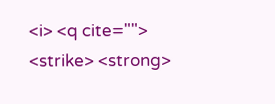<i> <q cite=""> <strike> <strong>